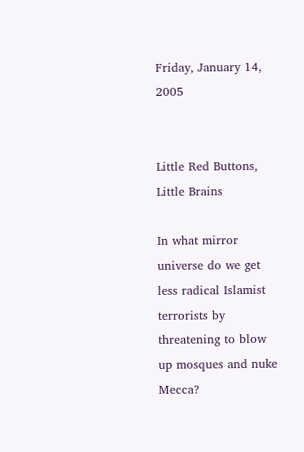Friday, January 14, 2005


Little Red Buttons, Little Brains

In what mirror universe do we get less radical Islamist terrorists by threatening to blow up mosques and nuke Mecca?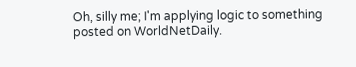Oh, silly me; I'm applying logic to something posted on WorldNetDaily.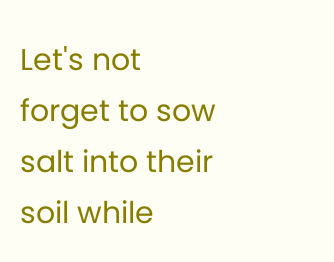Let's not forget to sow salt into their soil while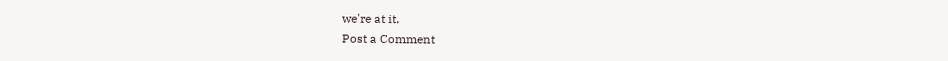we're at it.
Post a Comment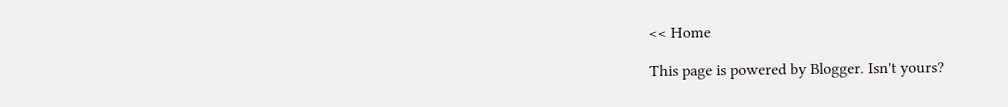<< Home

This page is powered by Blogger. Isn't yours?